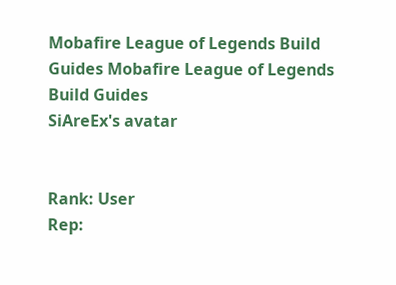Mobafire League of Legends Build Guides Mobafire League of Legends Build Guides
SiAreEx's avatar


Rank: User
Rep: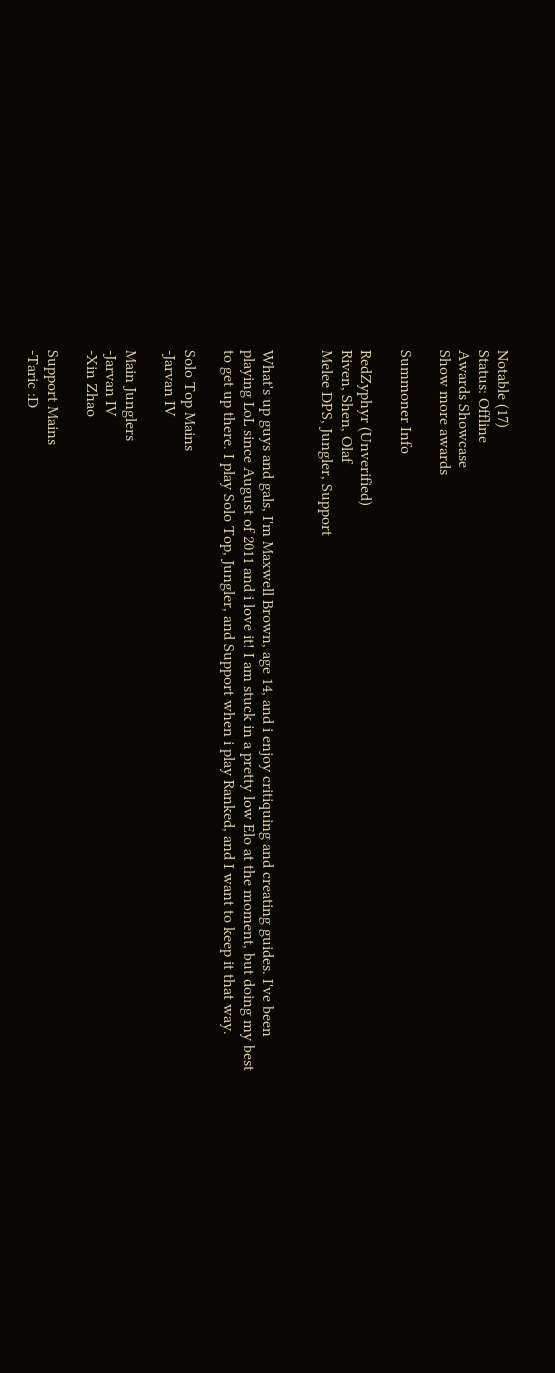Notable (17)
Status: Offline
Awards Showcase
Show more awards

Summoner Info

RedZyphyr (Unverified)
Riven, Shen, Olaf
Melee DPS, Jungler, Support


What's up guys and gals, I'm Maxwell Brown, age 14, and i enjoy critiquing and creating guides. I've been playing LoL since August of 2011 and i love it! I am stuck in a pretty low Elo at the moment, but doing my best to get up there. I play Solo Top, Jungler, and Support when i play Ranked, and I want to keep it that way.

Solo Top Mains
-Jarvan IV

Main Junglers
-Jarvan IV
-Xin Zhao

Support Mains
-Taric :D